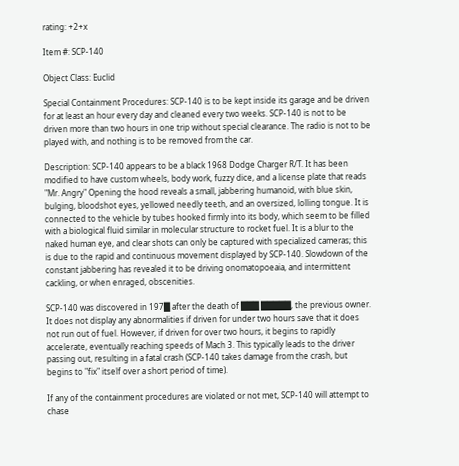rating: +2+x

Item #: SCP-140

Object Class: Euclid

Special Containment Procedures: SCP-140 is to be kept inside its garage and be driven for at least an hour every day and cleaned every two weeks. SCP-140 is not to be driven more than two hours in one trip without special clearance. The radio is not to be played with, and nothing is to be removed from the car.

Description: SCP-140 appears to be a black 1968 Dodge Charger R/T. It has been modified to have custom wheels, body work, fuzzy dice, and a license plate that reads "Mr. Angry" Opening the hood reveals a small, jabbering humanoid, with blue skin, bulging, bloodshot eyes, yellowed needly teeth, and an oversized, lolling tongue. It is connected to the vehicle by tubes hooked firmly into its body, which seem to be filled with a biological fluid similar in molecular structure to rocket fuel. It is a blur to the naked human eye, and clear shots can only be captured with specialized cameras; this is due to the rapid and continuous movement displayed by SCP-140. Slowdown of the constant jabbering has revealed it to be driving onomatopoeaia, and intermittent cackling, or when enraged, obscenities.

SCP-140 was discovered in 197█ after the death of ███ █████, the previous owner. It does not display any abnormalities if driven for under two hours save that it does not run out of fuel. However, if driven for over two hours, it begins to rapidly accelerate, eventually reaching speeds of Mach 3. This typically leads to the driver passing out, resulting in a fatal crash (SCP-140 takes damage from the crash, but begins to "fix" itself over a short period of time).

If any of the containment procedures are violated or not met, SCP-140 will attempt to chase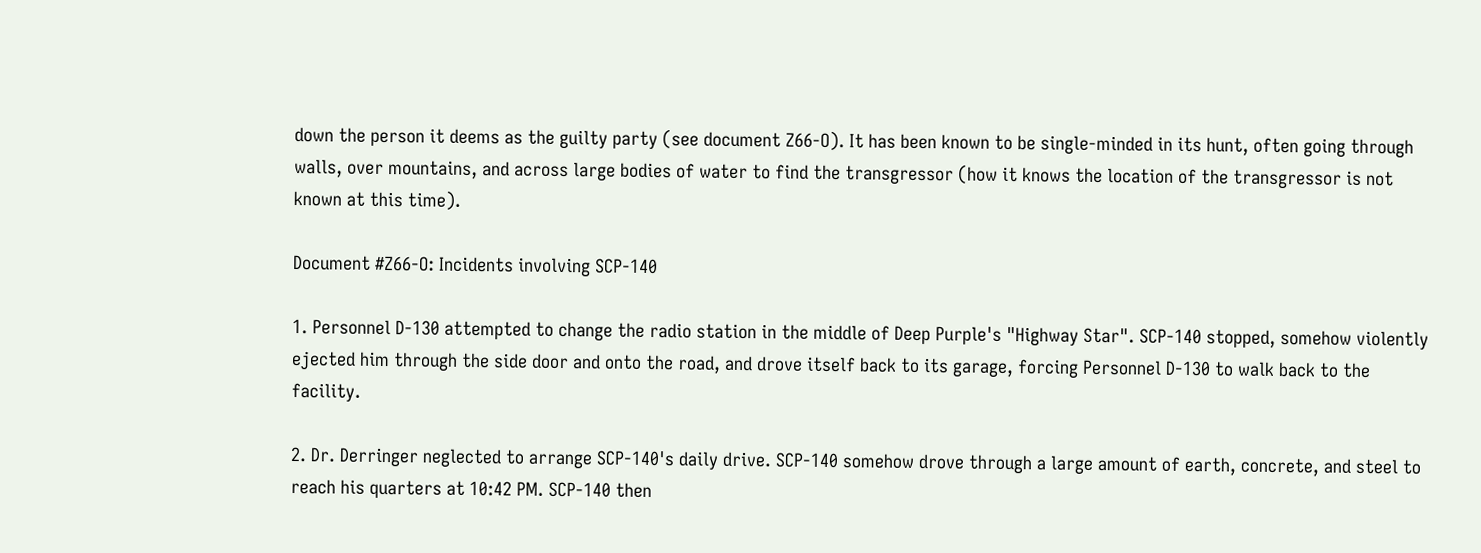down the person it deems as the guilty party (see document Z66-O). It has been known to be single-minded in its hunt, often going through walls, over mountains, and across large bodies of water to find the transgressor (how it knows the location of the transgressor is not known at this time).

Document #Z66-O: Incidents involving SCP-140

1. Personnel D-130 attempted to change the radio station in the middle of Deep Purple's "Highway Star". SCP-140 stopped, somehow violently ejected him through the side door and onto the road, and drove itself back to its garage, forcing Personnel D-130 to walk back to the facility.

2. Dr. Derringer neglected to arrange SCP-140's daily drive. SCP-140 somehow drove through a large amount of earth, concrete, and steel to reach his quarters at 10:42 PM. SCP-140 then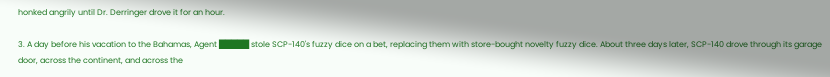honked angrily until Dr. Derringer drove it for an hour.

3. A day before his vacation to the Bahamas, Agent █████ stole SCP-140's fuzzy dice on a bet, replacing them with store-bought novelty fuzzy dice. About three days later, SCP-140 drove through its garage door, across the continent, and across the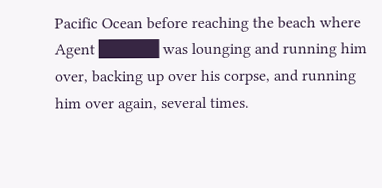Pacific Ocean before reaching the beach where Agent █████ was lounging and running him over, backing up over his corpse, and running him over again, several times.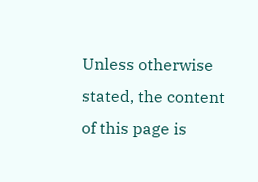Unless otherwise stated, the content of this page is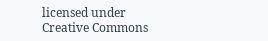licensed under Creative Commons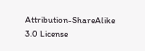Attribution-ShareAlike 3.0 License